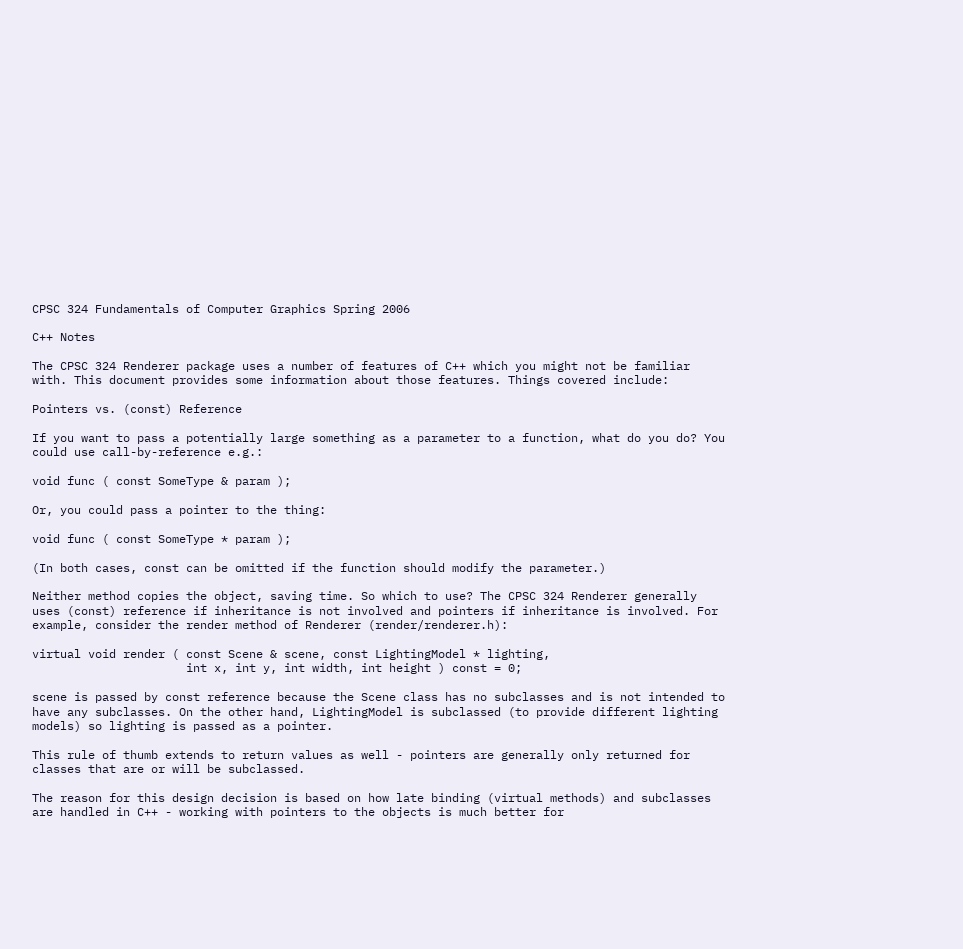CPSC 324 Fundamentals of Computer Graphics Spring 2006

C++ Notes

The CPSC 324 Renderer package uses a number of features of C++ which you might not be familiar with. This document provides some information about those features. Things covered include:

Pointers vs. (const) Reference

If you want to pass a potentially large something as a parameter to a function, what do you do? You could use call-by-reference e.g.:

void func ( const SomeType & param );

Or, you could pass a pointer to the thing:

void func ( const SomeType * param );

(In both cases, const can be omitted if the function should modify the parameter.)

Neither method copies the object, saving time. So which to use? The CPSC 324 Renderer generally uses (const) reference if inheritance is not involved and pointers if inheritance is involved. For example, consider the render method of Renderer (render/renderer.h):

virtual void render ( const Scene & scene, const LightingModel * lighting,
                      int x, int y, int width, int height ) const = 0;

scene is passed by const reference because the Scene class has no subclasses and is not intended to have any subclasses. On the other hand, LightingModel is subclassed (to provide different lighting models) so lighting is passed as a pointer.

This rule of thumb extends to return values as well - pointers are generally only returned for classes that are or will be subclassed.

The reason for this design decision is based on how late binding (virtual methods) and subclasses are handled in C++ - working with pointers to the objects is much better for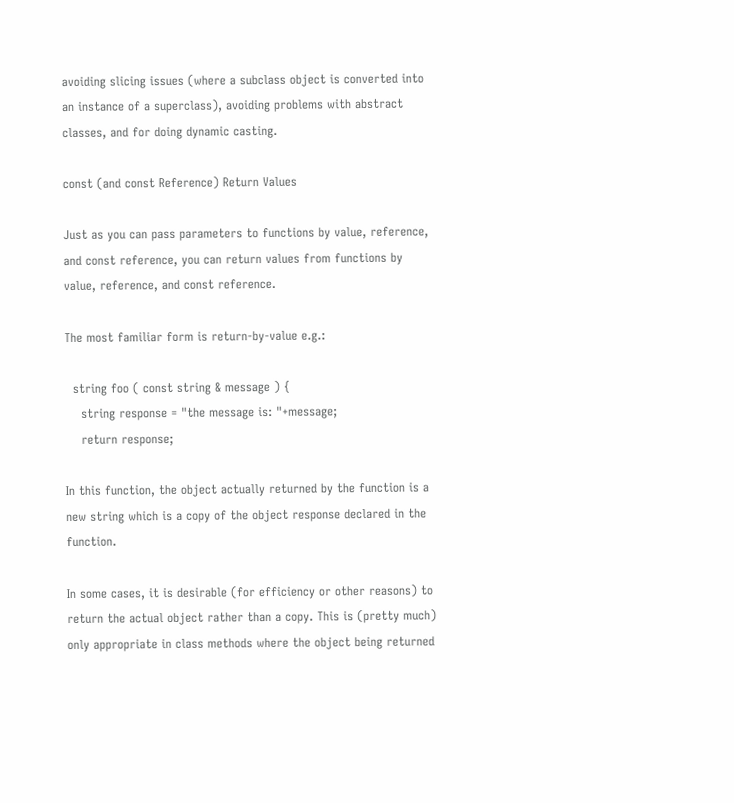avoiding slicing issues (where a subclass object is converted into an instance of a superclass), avoiding problems with abstract classes, and for doing dynamic casting.

const (and const Reference) Return Values

Just as you can pass parameters to functions by value, reference, and const reference, you can return values from functions by value, reference, and const reference.

The most familiar form is return-by-value e.g.:

  string foo ( const string & message ) {
    string response = "the message is: "+message;
    return response;

In this function, the object actually returned by the function is a new string which is a copy of the object response declared in the function.

In some cases, it is desirable (for efficiency or other reasons) to return the actual object rather than a copy. This is (pretty much) only appropriate in class methods where the object being returned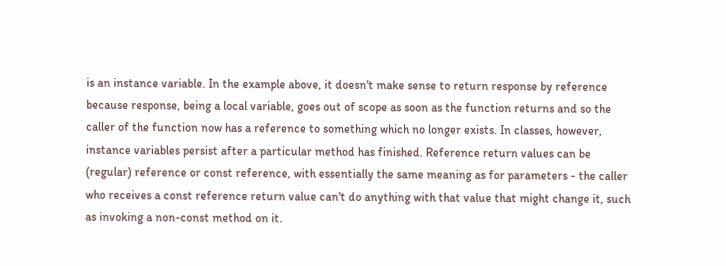is an instance variable. In the example above, it doesn't make sense to return response by reference because response, being a local variable, goes out of scope as soon as the function returns and so the caller of the function now has a reference to something which no longer exists. In classes, however, instance variables persist after a particular method has finished. Reference return values can be (regular) reference or const reference, with essentially the same meaning as for parameters - the caller who receives a const reference return value can't do anything with that value that might change it, such as invoking a non-const method on it.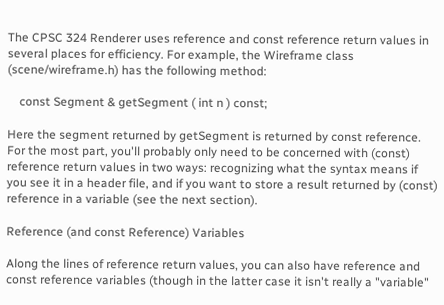The CPSC 324 Renderer uses reference and const reference return values in several places for efficiency. For example, the Wireframe class (scene/wireframe.h) has the following method:

    const Segment & getSegment ( int n ) const;

Here the segment returned by getSegment is returned by const reference. For the most part, you'll probably only need to be concerned with (const) reference return values in two ways: recognizing what the syntax means if you see it in a header file, and if you want to store a result returned by (const) reference in a variable (see the next section).

Reference (and const Reference) Variables

Along the lines of reference return values, you can also have reference and const reference variables (though in the latter case it isn't really a "variable"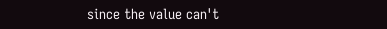since the value can't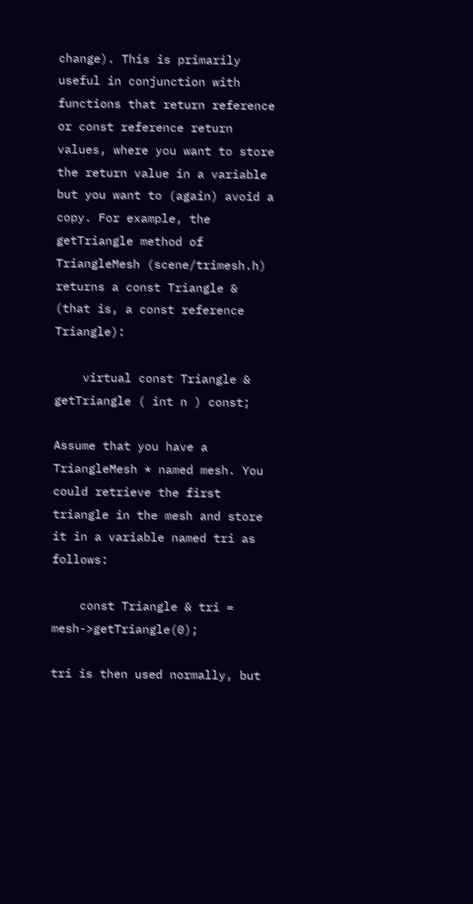change). This is primarily useful in conjunction with functions that return reference or const reference return values, where you want to store the return value in a variable but you want to (again) avoid a copy. For example, the getTriangle method of TriangleMesh (scene/trimesh.h) returns a const Triangle & (that is, a const reference Triangle):

    virtual const Triangle & getTriangle ( int n ) const;

Assume that you have a TriangleMesh * named mesh. You could retrieve the first triangle in the mesh and store it in a variable named tri as follows:

    const Triangle & tri = mesh->getTriangle(0);

tri is then used normally, but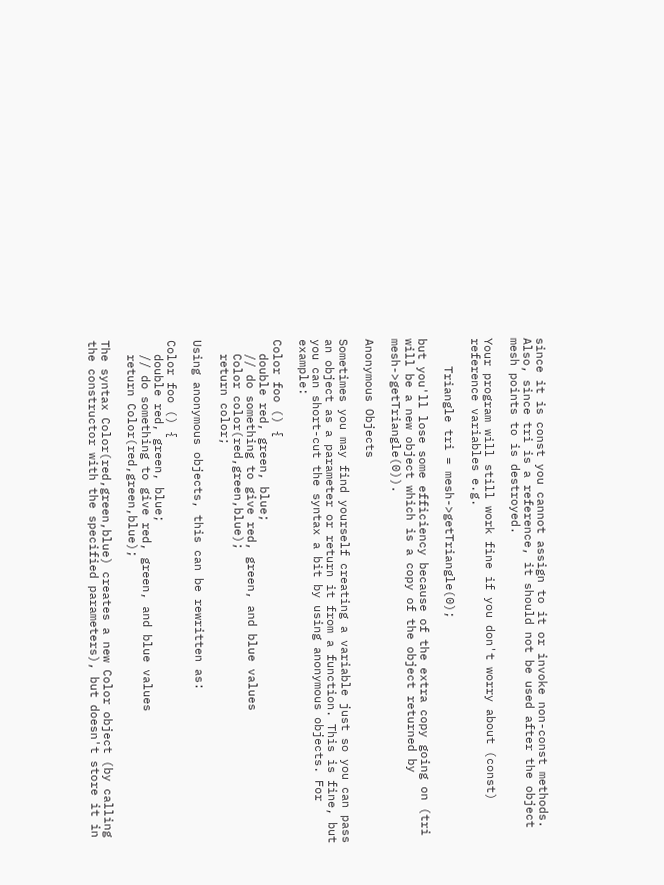since it is const you cannot assign to it or invoke non-const methods. Also, since tri is a reference, it should not be used after the object mesh points to is destroyed.

Your program will still work fine if you don't worry about (const) reference variables e.g.

    Triangle tri = mesh->getTriangle(0);

but you'll lose some efficiency because of the extra copy going on (tri will be a new object which is a copy of the object returned by mesh->getTriangle(0)).

Anonymous Objects

Sometimes you may find yourself creating a variable just so you can pass an object as a parameter or return it from a function. This is fine, but you can short-cut the syntax a bit by using anonymous objects. For example:

Color foo () {
  double red, green, blue;
  // do something to give red, green, and blue values
  Color color(red,green,blue);
  return color;

Using anonymous objects, this can be rewritten as:

Color foo () {
  double red, green, blue;
  // do something to give red, green, and blue values
  return Color(red,green,blue);

The syntax Color(red,green,blue) creates a new Color object (by calling the constructor with the specified parameters), but doesn't store it in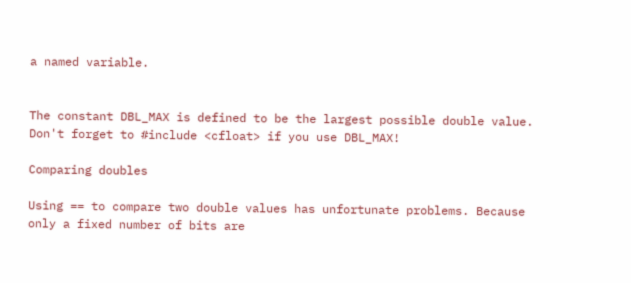a named variable.


The constant DBL_MAX is defined to be the largest possible double value. Don't forget to #include <cfloat> if you use DBL_MAX!

Comparing doubles

Using == to compare two double values has unfortunate problems. Because only a fixed number of bits are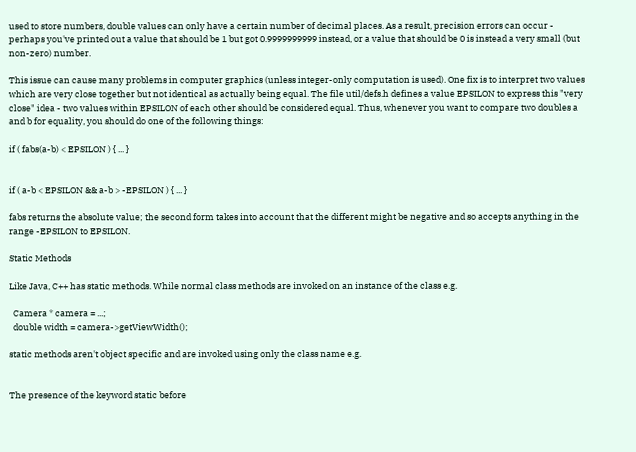used to store numbers, double values can only have a certain number of decimal places. As a result, precision errors can occur - perhaps you've printed out a value that should be 1 but got 0.9999999999 instead, or a value that should be 0 is instead a very small (but non-zero) number.

This issue can cause many problems in computer graphics (unless integer-only computation is used). One fix is to interpret two values which are very close together but not identical as actually being equal. The file util/defs.h defines a value EPSILON to express this "very close" idea - two values within EPSILON of each other should be considered equal. Thus, whenever you want to compare two doubles a and b for equality, you should do one of the following things:

if ( fabs(a-b) < EPSILON ) { ... }


if ( a-b < EPSILON && a-b > -EPSILON ) { ... }

fabs returns the absolute value; the second form takes into account that the different might be negative and so accepts anything in the range -EPSILON to EPSILON.

Static Methods

Like Java, C++ has static methods. While normal class methods are invoked on an instance of the class e.g.

  Camera * camera = ...;
  double width = camera->getViewWidth();

static methods aren't object specific and are invoked using only the class name e.g.


The presence of the keyword static before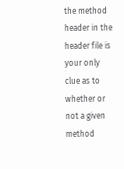the method header in the header file is your only clue as to whether or not a given method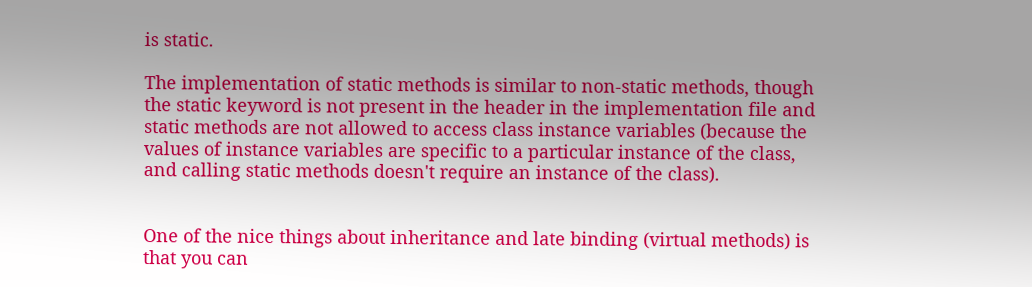is static.

The implementation of static methods is similar to non-static methods, though the static keyword is not present in the header in the implementation file and static methods are not allowed to access class instance variables (because the values of instance variables are specific to a particular instance of the class, and calling static methods doesn't require an instance of the class).


One of the nice things about inheritance and late binding (virtual methods) is that you can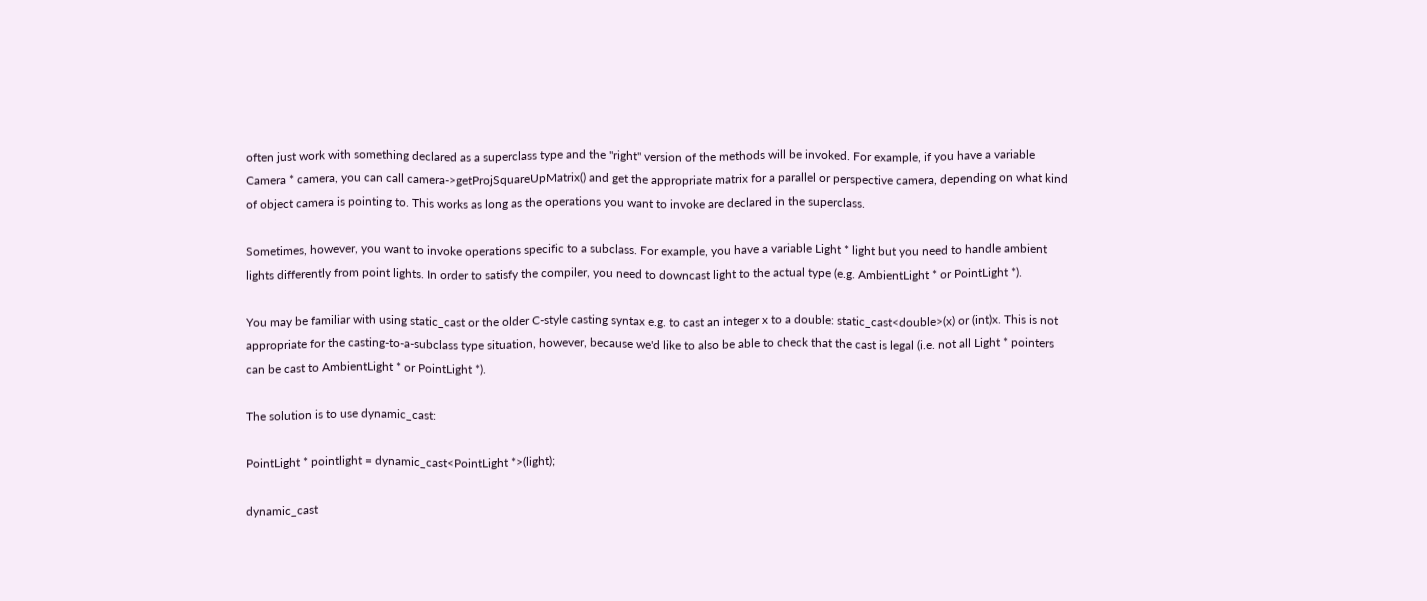often just work with something declared as a superclass type and the "right" version of the methods will be invoked. For example, if you have a variable Camera * camera, you can call camera->getProjSquareUpMatrix() and get the appropriate matrix for a parallel or perspective camera, depending on what kind of object camera is pointing to. This works as long as the operations you want to invoke are declared in the superclass.

Sometimes, however, you want to invoke operations specific to a subclass. For example, you have a variable Light * light but you need to handle ambient lights differently from point lights. In order to satisfy the compiler, you need to downcast light to the actual type (e.g. AmbientLight * or PointLight *).

You may be familiar with using static_cast or the older C-style casting syntax e.g. to cast an integer x to a double: static_cast<double>(x) or (int)x. This is not appropriate for the casting-to-a-subclass type situation, however, because we'd like to also be able to check that the cast is legal (i.e. not all Light * pointers can be cast to AmbientLight * or PointLight *).

The solution is to use dynamic_cast:

PointLight * pointlight = dynamic_cast<PointLight *>(light);

dynamic_cast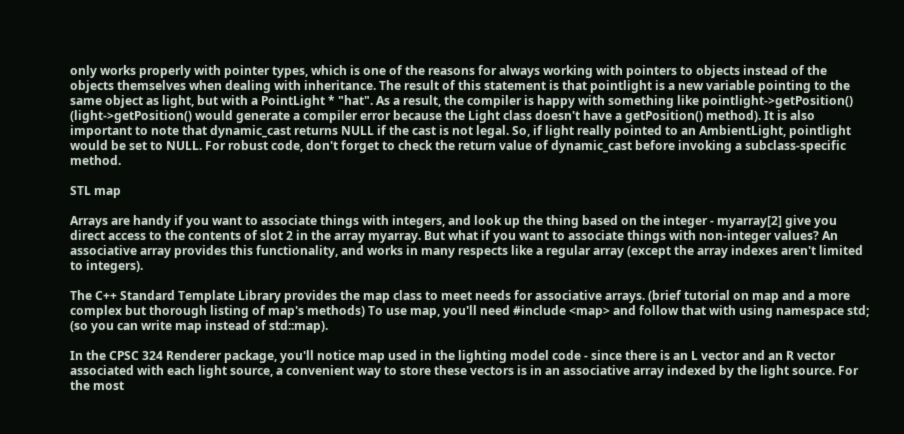only works properly with pointer types, which is one of the reasons for always working with pointers to objects instead of the objects themselves when dealing with inheritance. The result of this statement is that pointlight is a new variable pointing to the same object as light, but with a PointLight * "hat". As a result, the compiler is happy with something like pointlight->getPosition() (light->getPosition() would generate a compiler error because the Light class doesn't have a getPosition() method). It is also important to note that dynamic_cast returns NULL if the cast is not legal. So, if light really pointed to an AmbientLight, pointlight would be set to NULL. For robust code, don't forget to check the return value of dynamic_cast before invoking a subclass-specific method.

STL map

Arrays are handy if you want to associate things with integers, and look up the thing based on the integer - myarray[2] give you direct access to the contents of slot 2 in the array myarray. But what if you want to associate things with non-integer values? An associative array provides this functionality, and works in many respects like a regular array (except the array indexes aren't limited to integers).

The C++ Standard Template Library provides the map class to meet needs for associative arrays. (brief tutorial on map and a more complex but thorough listing of map's methods) To use map, you'll need #include <map> and follow that with using namespace std; (so you can write map instead of std::map).

In the CPSC 324 Renderer package, you'll notice map used in the lighting model code - since there is an L vector and an R vector associated with each light source, a convenient way to store these vectors is in an associative array indexed by the light source. For the most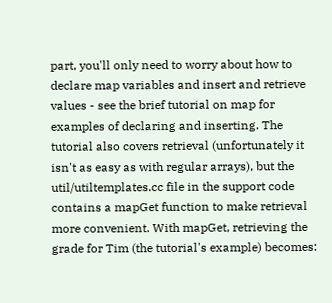part, you'll only need to worry about how to declare map variables and insert and retrieve values - see the brief tutorial on map for examples of declaring and inserting. The tutorial also covers retrieval (unfortunately it isn't as easy as with regular arrays), but the util/utiltemplates.cc file in the support code contains a mapGet function to make retrieval more convenient. With mapGet, retrieving the grade for Tim (the tutorial's example) becomes: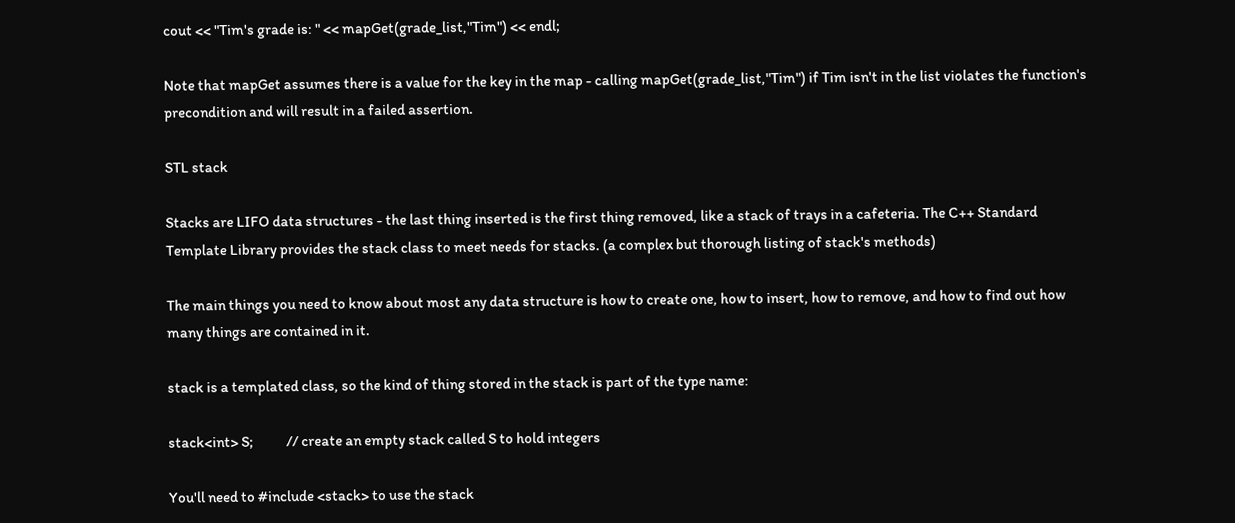cout << "Tim's grade is: " << mapGet(grade_list,"Tim") << endl;

Note that mapGet assumes there is a value for the key in the map - calling mapGet(grade_list,"Tim") if Tim isn't in the list violates the function's precondition and will result in a failed assertion.

STL stack

Stacks are LIFO data structures - the last thing inserted is the first thing removed, like a stack of trays in a cafeteria. The C++ Standard Template Library provides the stack class to meet needs for stacks. (a complex but thorough listing of stack's methods)

The main things you need to know about most any data structure is how to create one, how to insert, how to remove, and how to find out how many things are contained in it.

stack is a templated class, so the kind of thing stored in the stack is part of the type name:

stack<int> S;           // create an empty stack called S to hold integers

You'll need to #include <stack> to use the stack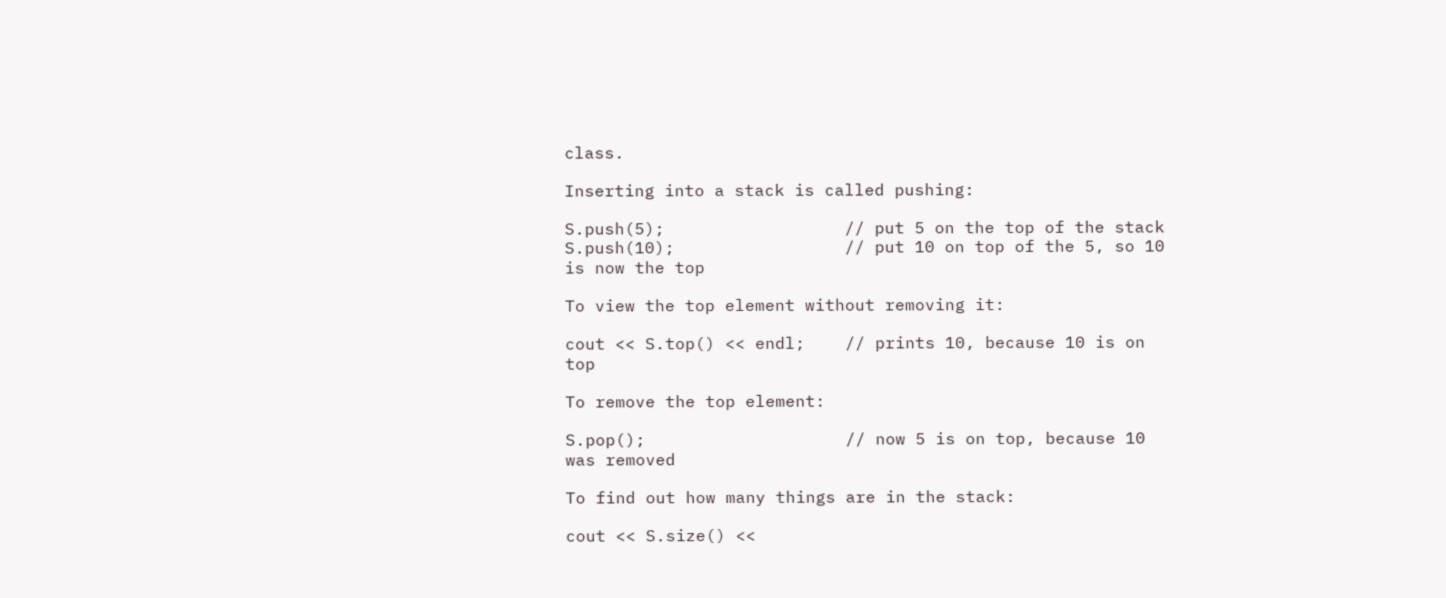class.

Inserting into a stack is called pushing:

S.push(5);                  // put 5 on the top of the stack
S.push(10);                 // put 10 on top of the 5, so 10 is now the top

To view the top element without removing it:

cout << S.top() << endl;    // prints 10, because 10 is on top

To remove the top element:

S.pop();                    // now 5 is on top, because 10 was removed

To find out how many things are in the stack:

cout << S.size() <<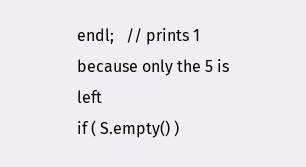endl;   // prints 1 because only the 5 is left
if ( S.empty() )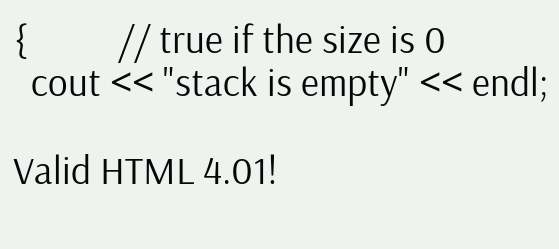{          // true if the size is 0
  cout << "stack is empty" << endl;

Valid HTML 4.01!